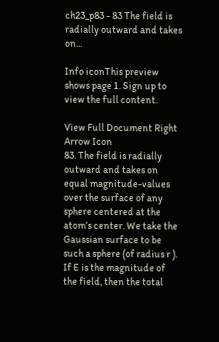ch23_p83 - 83 The field is radially outward and takes on...

Info iconThis preview shows page 1. Sign up to view the full content.

View Full Document Right Arrow Icon
83. The field is radially outward and takes on equal magnitude-values over the surface of any sphere centered at the atom’s center. We take the Gaussian surface to be such a sphere (of radius r ). If E is the magnitude of the field, then the total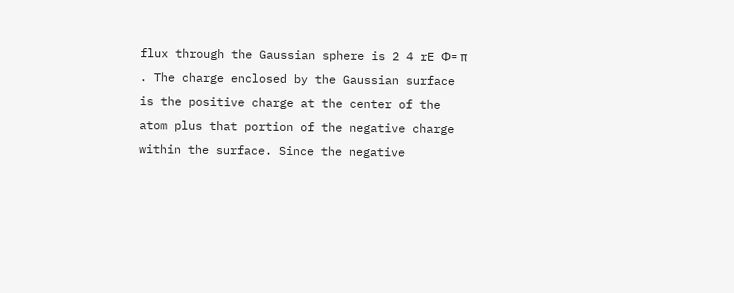flux through the Gaussian sphere is 2 4 rE Φ= π . The charge enclosed by the Gaussian surface is the positive charge at the center of the atom plus that portion of the negative charge within the surface. Since the negative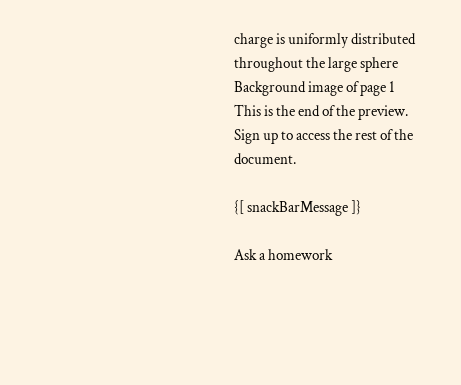charge is uniformly distributed throughout the large sphere
Background image of page 1
This is the end of the preview. Sign up to access the rest of the document.

{[ snackBarMessage ]}

Ask a homework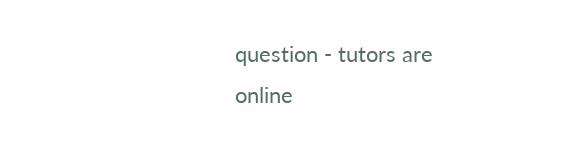question - tutors are online